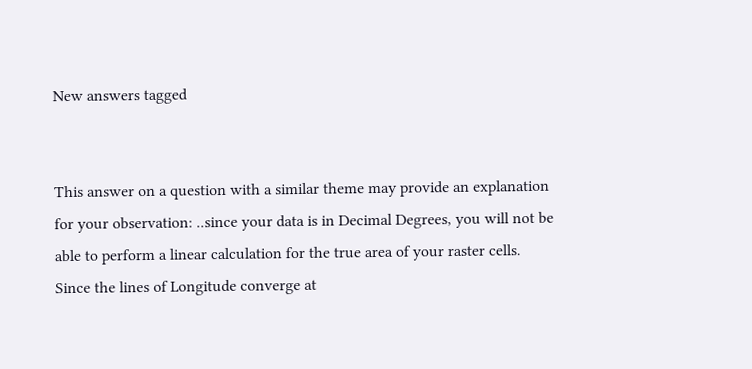New answers tagged


This answer on a question with a similar theme may provide an explanation for your observation: ..since your data is in Decimal Degrees, you will not be able to perform a linear calculation for the true area of your raster cells. Since the lines of Longitude converge at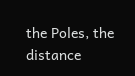the Poles, the distance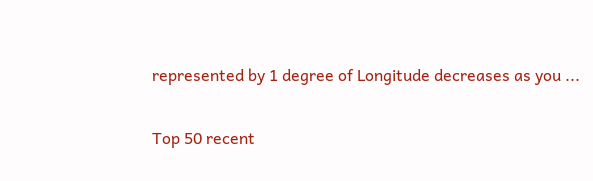represented by 1 degree of Longitude decreases as you ...

Top 50 recent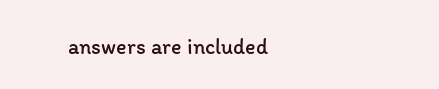answers are included